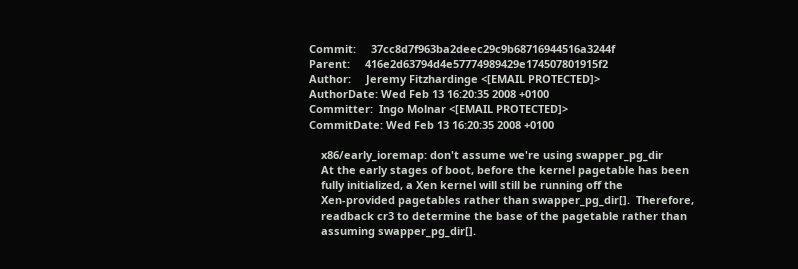Commit:     37cc8d7f963ba2deec29c9b68716944516a3244f
Parent:     416e2d63794d4e57774989429e174507801915f2
Author:     Jeremy Fitzhardinge <[EMAIL PROTECTED]>
AuthorDate: Wed Feb 13 16:20:35 2008 +0100
Committer:  Ingo Molnar <[EMAIL PROTECTED]>
CommitDate: Wed Feb 13 16:20:35 2008 +0100

    x86/early_ioremap: don't assume we're using swapper_pg_dir
    At the early stages of boot, before the kernel pagetable has been
    fully initialized, a Xen kernel will still be running off the
    Xen-provided pagetables rather than swapper_pg_dir[].  Therefore,
    readback cr3 to determine the base of the pagetable rather than
    assuming swapper_pg_dir[].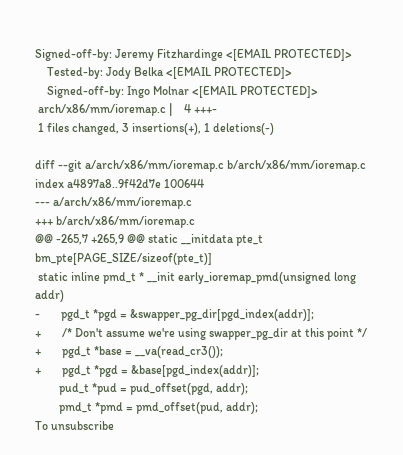Signed-off-by: Jeremy Fitzhardinge <[EMAIL PROTECTED]>
    Tested-by: Jody Belka <[EMAIL PROTECTED]>
    Signed-off-by: Ingo Molnar <[EMAIL PROTECTED]>
 arch/x86/mm/ioremap.c |    4 +++-
 1 files changed, 3 insertions(+), 1 deletions(-)

diff --git a/arch/x86/mm/ioremap.c b/arch/x86/mm/ioremap.c
index a4897a8..9f42d7e 100644
--- a/arch/x86/mm/ioremap.c
+++ b/arch/x86/mm/ioremap.c
@@ -265,7 +265,9 @@ static __initdata pte_t bm_pte[PAGE_SIZE/sizeof(pte_t)]
 static inline pmd_t * __init early_ioremap_pmd(unsigned long addr)
-       pgd_t *pgd = &swapper_pg_dir[pgd_index(addr)];
+       /* Don't assume we're using swapper_pg_dir at this point */
+       pgd_t *base = __va(read_cr3());
+       pgd_t *pgd = &base[pgd_index(addr)];
        pud_t *pud = pud_offset(pgd, addr);
        pmd_t *pmd = pmd_offset(pud, addr);
To unsubscribe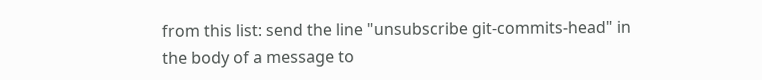from this list: send the line "unsubscribe git-commits-head" in
the body of a message to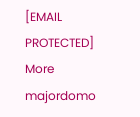[EMAIL PROTECTED]
More majordomo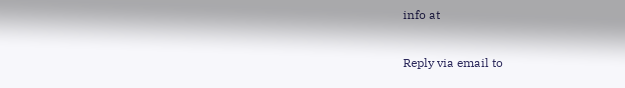info at

Reply via email to